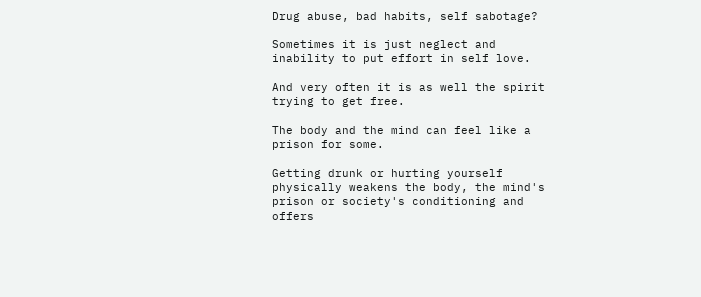Drug abuse, bad habits, self sabotage?

Sometimes it is just neglect and inability to put effort in self love.

And very often it is as well the spirit trying to get free.

The body and the mind can feel like a prison for some.

Getting drunk or hurting yourself physically weakens the body, the mind's prison or society's conditioning and offers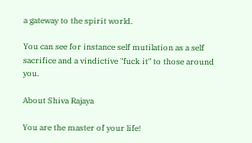a gateway to the spirit world.

You can see for instance self mutilation as a self sacrifice and a vindictive "fuck it" to those around you.

About Shiva Rajaya

You are the master of your life!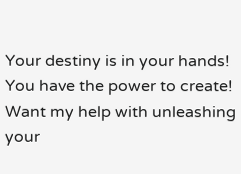Your destiny is in your hands! You have the power to create! Want my help with unleashing your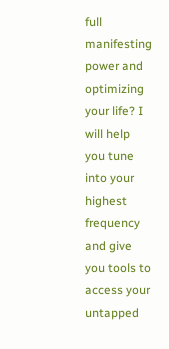full manifesting power and optimizing your life? I will help you tune into your highest frequency and give you tools to access your untapped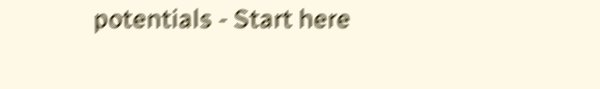potentials - Start here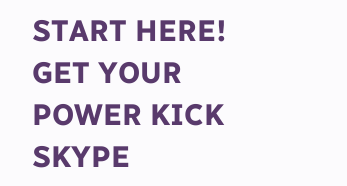START HERE! GET YOUR POWER KICK SKYPE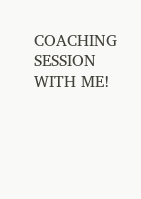COACHING SESSION WITH ME!